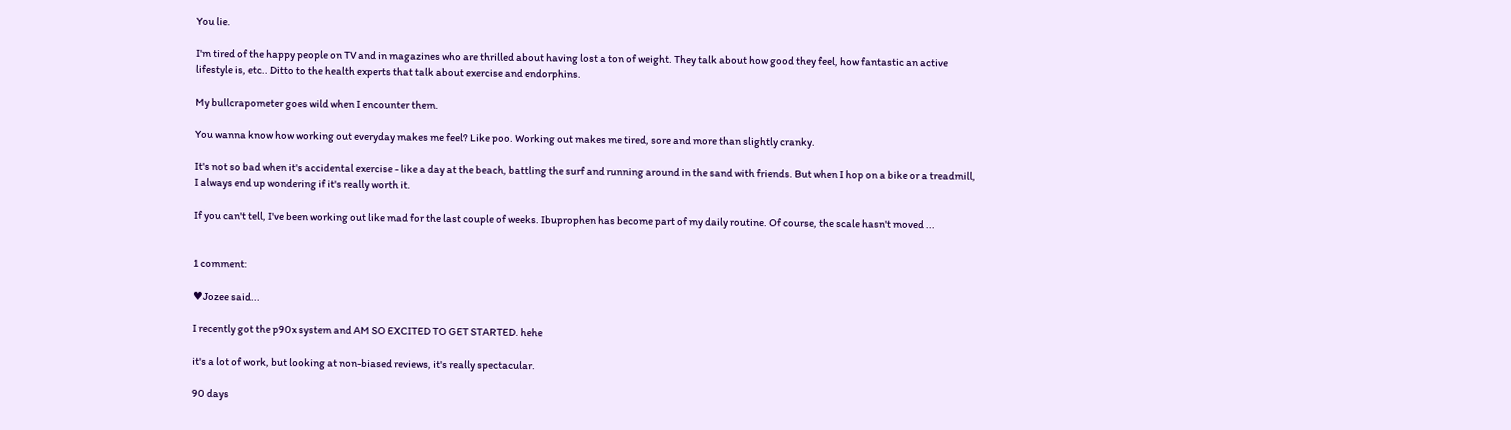You lie.

I'm tired of the happy people on TV and in magazines who are thrilled about having lost a ton of weight. They talk about how good they feel, how fantastic an active lifestyle is, etc.. Ditto to the health experts that talk about exercise and endorphins.

My bullcrapometer goes wild when I encounter them.

You wanna know how working out everyday makes me feel? Like poo. Working out makes me tired, sore and more than slightly cranky.

It's not so bad when it's accidental exercise - like a day at the beach, battling the surf and running around in the sand with friends. But when I hop on a bike or a treadmill, I always end up wondering if it's really worth it.

If you can't tell, I've been working out like mad for the last couple of weeks. Ibuprophen has become part of my daily routine. Of course, the scale hasn't moved ...


1 comment:

♥Jozee said...

I recently got the p90x system and AM SO EXCITED TO GET STARTED. hehe

it's a lot of work, but looking at non-biased reviews, it's really spectacular.

90 days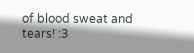of blood sweat and tears! :3